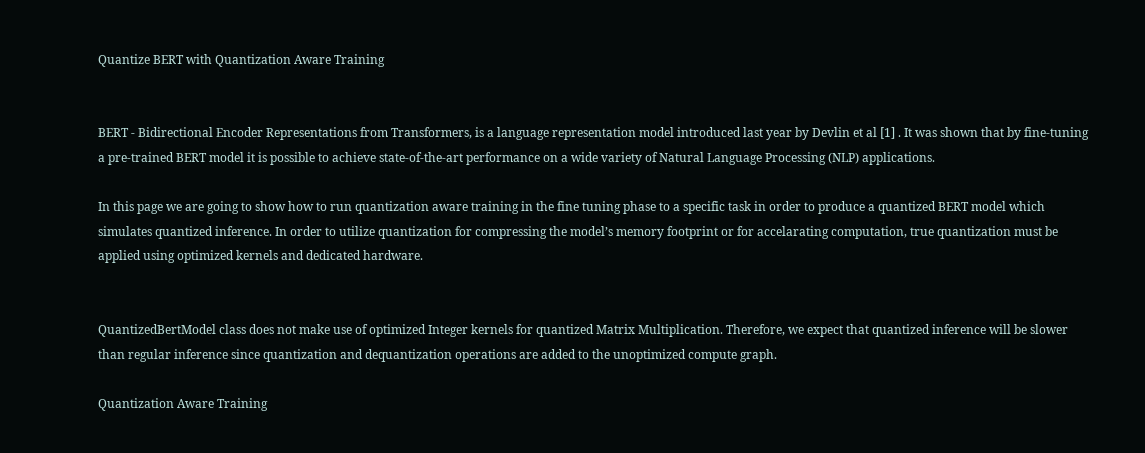Quantize BERT with Quantization Aware Training


BERT - Bidirectional Encoder Representations from Transformers, is a language representation model introduced last year by Devlin et al [1] . It was shown that by fine-tuning a pre-trained BERT model it is possible to achieve state-of-the-art performance on a wide variety of Natural Language Processing (NLP) applications.

In this page we are going to show how to run quantization aware training in the fine tuning phase to a specific task in order to produce a quantized BERT model which simulates quantized inference. In order to utilize quantization for compressing the model’s memory footprint or for accelarating computation, true quantization must be applied using optimized kernels and dedicated hardware.


QuantizedBertModel class does not make use of optimized Integer kernels for quantized Matrix Multiplication. Therefore, we expect that quantized inference will be slower than regular inference since quantization and dequantization operations are added to the unoptimized compute graph.

Quantization Aware Training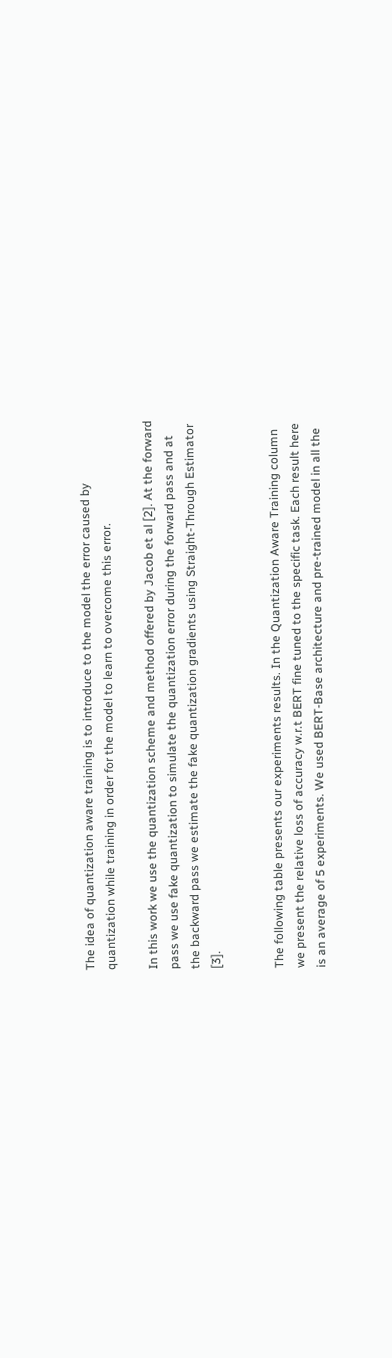The idea of quantization aware training is to introduce to the model the error caused by quantization while training in order for the model to learn to overcome this error.

In this work we use the quantization scheme and method offered by Jacob et al [2]. At the forward pass we use fake quantization to simulate the quantization error during the forward pass and at the backward pass we estimate the fake quantization gradients using Straight-Through Estimator [3].


The following table presents our experiments results. In the Quantization Aware Training column we present the relative loss of accuracy w.r.t BERT fine tuned to the specific task. Each result here is an average of 5 experiments. We used BERT-Base architecture and pre-trained model in all the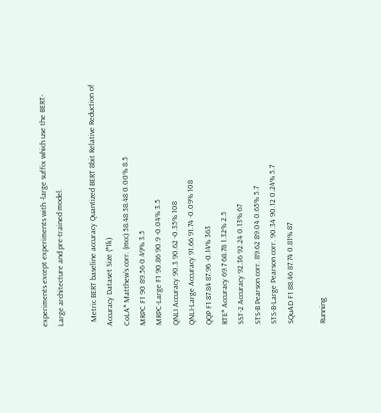experiments except experiments with -large suffix which use the BERT-Large architecture and pre-trained model.

  Metric BERT baseline accuracy Quantized BERT 8bit Relative Reduction of Accuracy Dataset Size (*1k)
CoLA* Matthew’s corr. (mcc) 58.48 58.48 0.00% 8.5
MRPC F1 90 89.56 0.49% 3.5
MRPC-Large F1 90.86 90.9 -0.04% 3.5
QNLI Accuracy 90.3 90.62 -0.35% 108
QNLI-Large Accuracy 91.66 91.74 -0.09% 108
QQP F1 87.84 87.96 -0.14% 363
RTE* Accuracy 69.7 68.78 1.32% 2.5
SST-2 Accuracy 92.36 92.24 0.13% 67
STS-B Pearson corr. 89.62 89.04 0.65% 5.7
STS-B-Large Pearson corr. 90.34 90.12 0.24% 5.7
SQuAD F1 88.46 87.74 0.81% 87

Running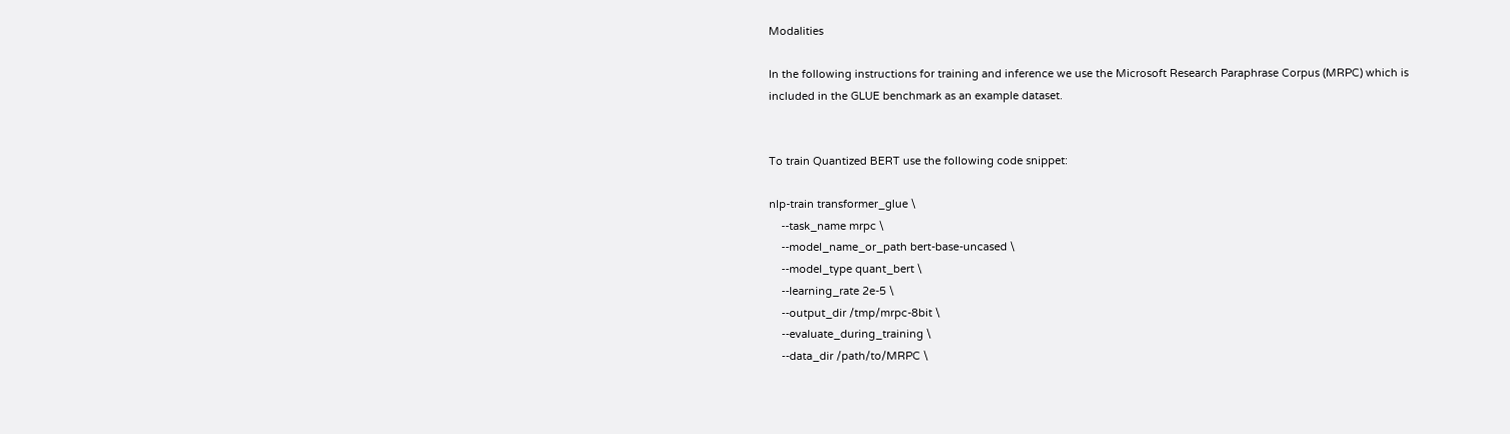Modalities

In the following instructions for training and inference we use the Microsoft Research Paraphrase Corpus (MRPC) which is included in the GLUE benchmark as an example dataset.


To train Quantized BERT use the following code snippet:

nlp-train transformer_glue \
    --task_name mrpc \
    --model_name_or_path bert-base-uncased \
    --model_type quant_bert \
    --learning_rate 2e-5 \
    --output_dir /tmp/mrpc-8bit \
    --evaluate_during_training \
    --data_dir /path/to/MRPC \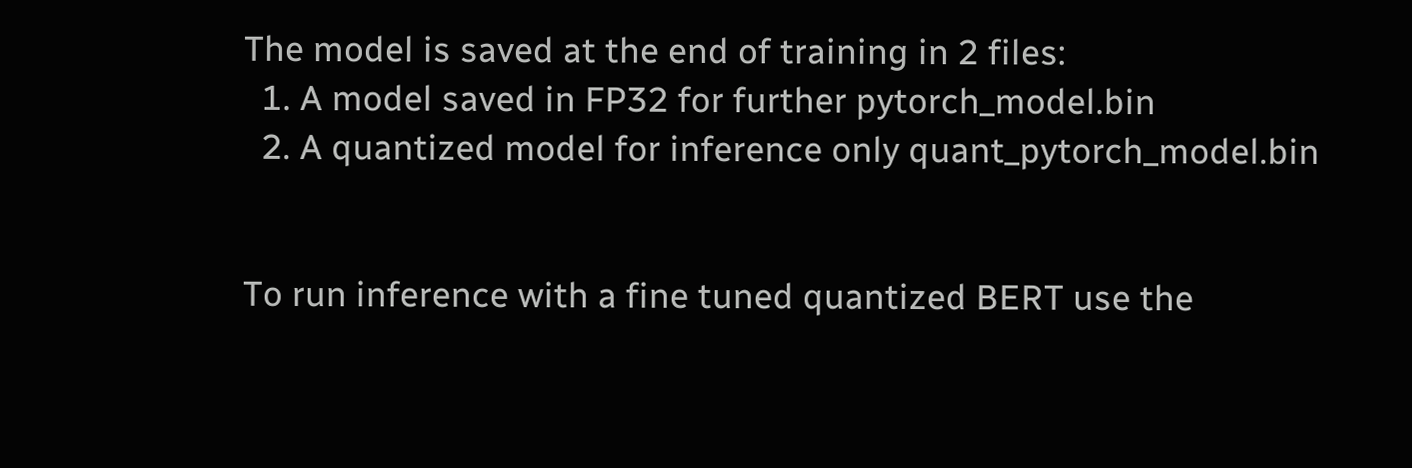The model is saved at the end of training in 2 files:
  1. A model saved in FP32 for further pytorch_model.bin
  2. A quantized model for inference only quant_pytorch_model.bin


To run inference with a fine tuned quantized BERT use the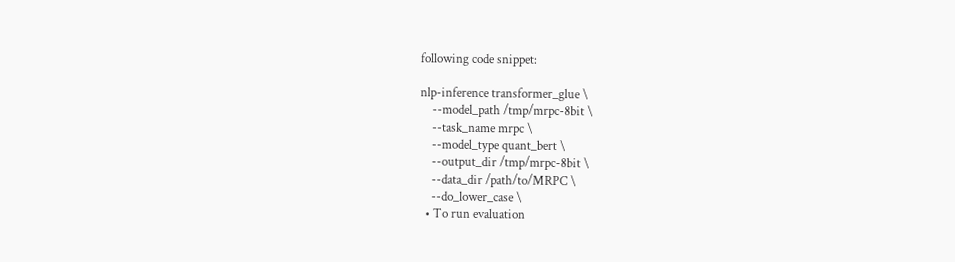following code snippet:

nlp-inference transformer_glue \
    --model_path /tmp/mrpc-8bit \
    --task_name mrpc \
    --model_type quant_bert \
    --output_dir /tmp/mrpc-8bit \
    --data_dir /path/to/MRPC \
    --do_lower_case \
  • To run evaluation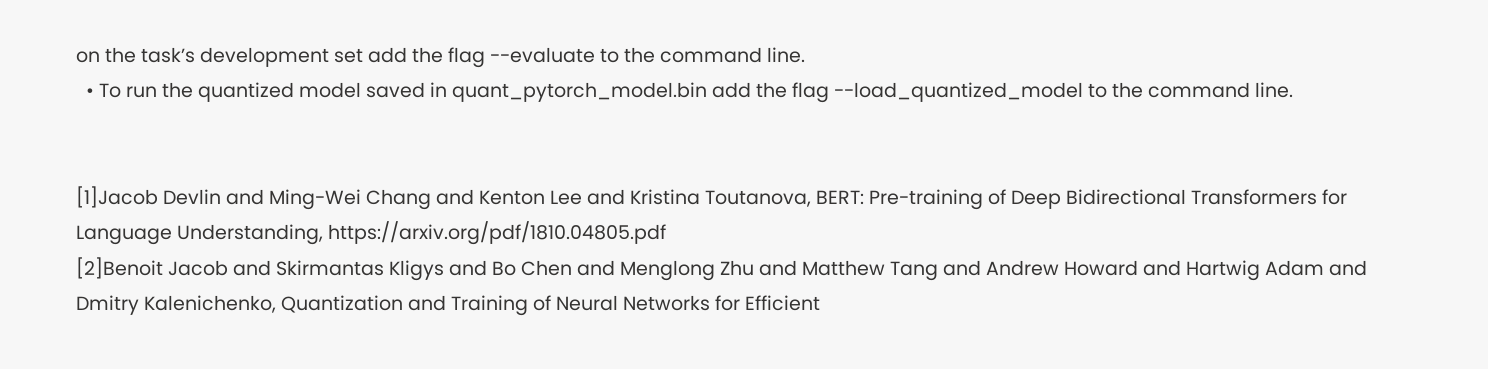on the task’s development set add the flag --evaluate to the command line.
  • To run the quantized model saved in quant_pytorch_model.bin add the flag --load_quantized_model to the command line.


[1]Jacob Devlin and Ming-Wei Chang and Kenton Lee and Kristina Toutanova, BERT: Pre-training of Deep Bidirectional Transformers for Language Understanding, https://arxiv.org/pdf/1810.04805.pdf
[2]Benoit Jacob and Skirmantas Kligys and Bo Chen and Menglong Zhu and Matthew Tang and Andrew Howard and Hartwig Adam and Dmitry Kalenichenko, Quantization and Training of Neural Networks for Efficient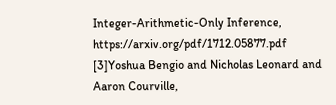Integer-Arithmetic-Only Inference, https://arxiv.org/pdf/1712.05877.pdf
[3]Yoshua Bengio and Nicholas Leonard and Aaron Courville,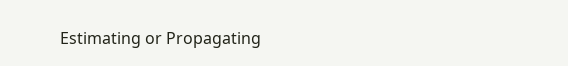Estimating or Propagating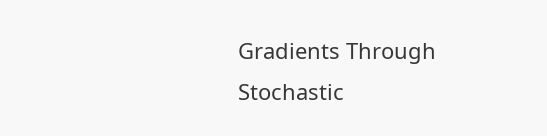Gradients Through Stochastic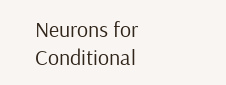Neurons for Conditional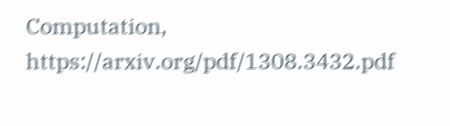Computation, https://arxiv.org/pdf/1308.3432.pdf